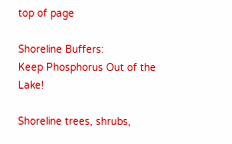top of page

Shoreline Buffers:
Keep Phosphorus Out of the Lake!

Shoreline trees, shrubs,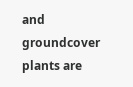and groundcover plants are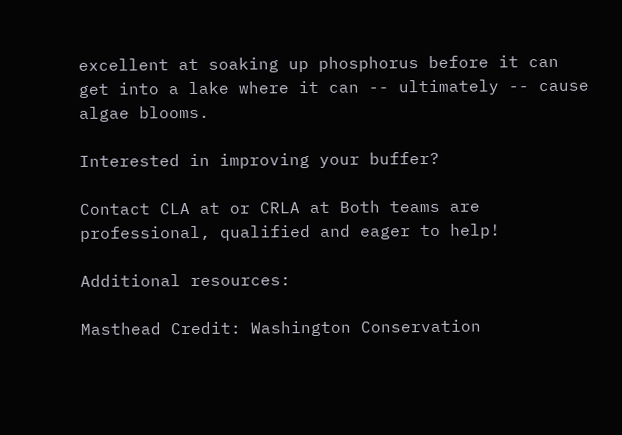excellent at soaking up phosphorus before it can get into a lake where it can -- ultimately -- cause algae blooms.

Interested in improving your buffer?

Contact CLA at or CRLA at Both teams are professional, qualified and eager to help!

Additional resources:

Masthead Credit: Washington Conservation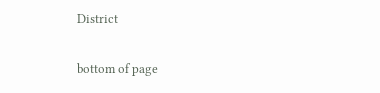District

bottom of page